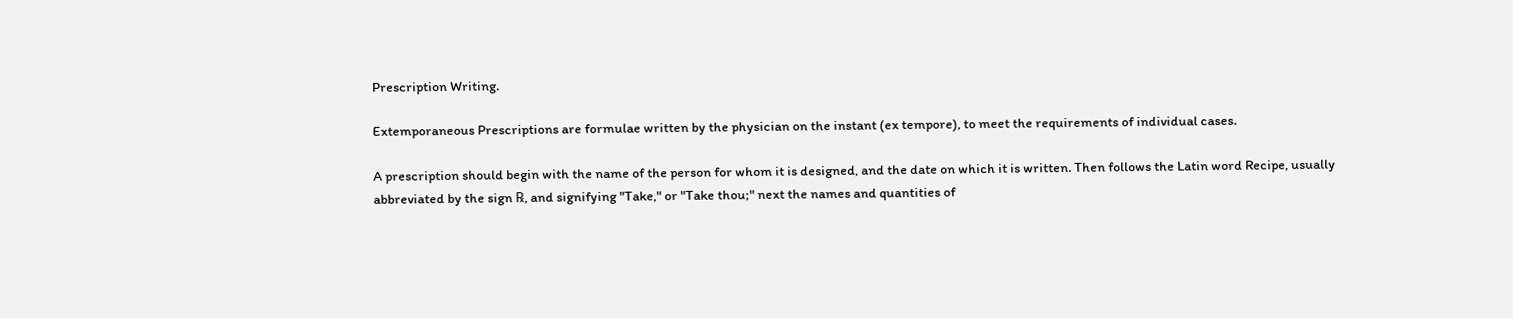Prescription Writing.

Extemporaneous Prescriptions are formulae written by the physician on the instant (ex tempore), to meet the requirements of individual cases.

A prescription should begin with the name of the person for whom it is designed, and the date on which it is written. Then follows the Latin word Recipe, usually abbreviated by the sign ℞, and signifying "Take," or "Take thou;" next the names and quantities of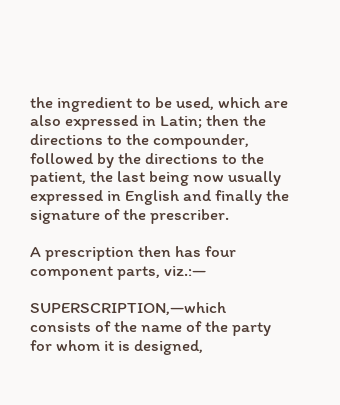the ingredient to be used, which are also expressed in Latin; then the directions to the compounder, followed by the directions to the patient, the last being now usually expressed in English and finally the signature of the prescriber.

A prescription then has four component parts, viz.:—

SUPERSCRIPTION,—which consists of the name of the party for whom it is designed,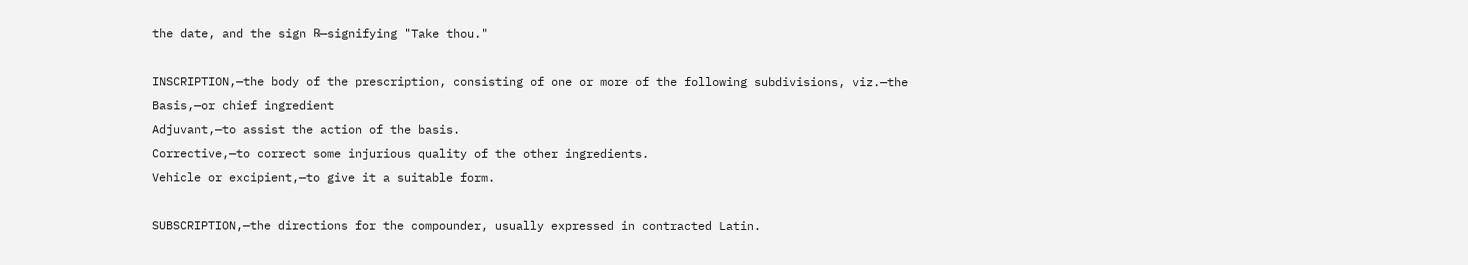the date, and the sign ℞—signifying "Take thou."

INSCRIPTION,—the body of the prescription, consisting of one or more of the following subdivisions, viz.—the
Basis,—or chief ingredient
Adjuvant,—to assist the action of the basis.
Corrective,—to correct some injurious quality of the other ingredients.
Vehicle or excipient,—to give it a suitable form.

SUBSCRIPTION,—the directions for the compounder, usually expressed in contracted Latin.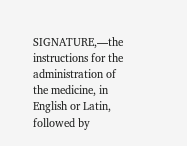SIGNATURE,—the instructions for the administration of the medicine, in English or Latin, followed by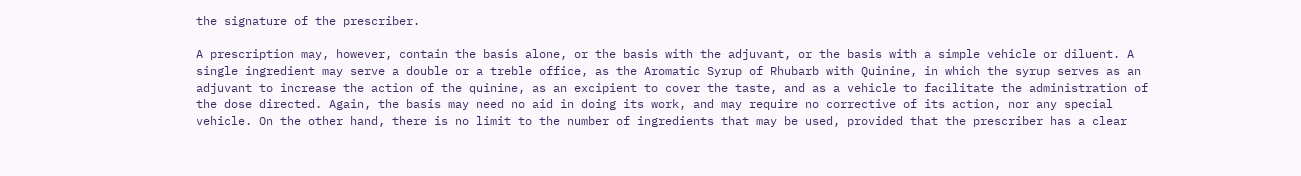the signature of the prescriber.

A prescription may, however, contain the basis alone, or the basis with the adjuvant, or the basis with a simple vehicle or diluent. A single ingredient may serve a double or a treble office, as the Aromatic Syrup of Rhubarb with Quinine, in which the syrup serves as an adjuvant to increase the action of the quinine, as an excipient to cover the taste, and as a vehicle to facilitate the administration of the dose directed. Again, the basis may need no aid in doing its work, and may require no corrective of its action, nor any special vehicle. On the other hand, there is no limit to the number of ingredients that may be used, provided that the prescriber has a clear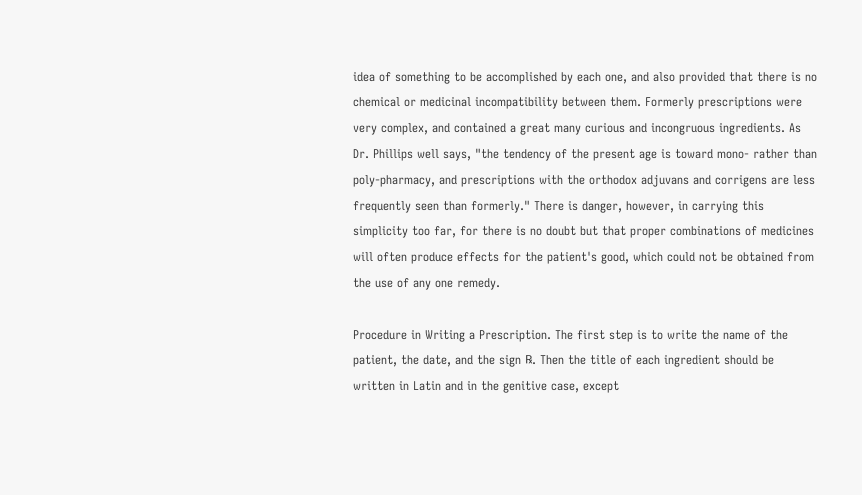idea of something to be accomplished by each one, and also provided that there is no chemical or medicinal incompatibility between them. Formerly prescriptions were very complex, and contained a great many curious and incongruous ingredients. As Dr. Phillips well says, "the tendency of the present age is toward mono- rather than poly-pharmacy, and prescriptions with the orthodox adjuvans and corrigens are less frequently seen than formerly." There is danger, however, in carrying this simplicity too far, for there is no doubt but that proper combinations of medicines will often produce effects for the patient's good, which could not be obtained from the use of any one remedy.

Procedure in Writing a Prescription. The first step is to write the name of the patient, the date, and the sign ℞. Then the title of each ingredient should be written in Latin and in the genitive case, except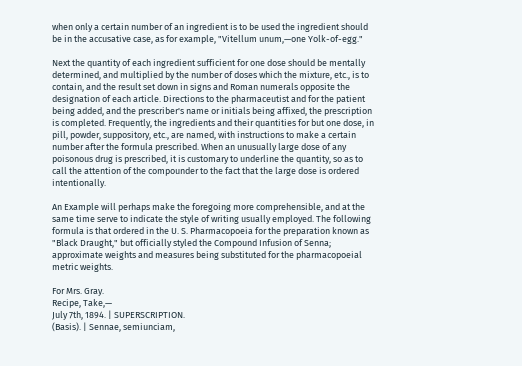when only a certain number of an ingredient is to be used the ingredient should be in the accusative case, as for example, "Vitellum unum,—one Yolk-of-egg."

Next the quantity of each ingredient sufficient for one dose should be mentally determined, and multiplied by the number of doses which the mixture, etc., is to contain, and the result set down in signs and Roman numerals opposite the designation of each article. Directions to the pharmaceutist and for the patient being added, and the prescriber's name or initials being affixed, the prescription is completed. Frequently, the ingredients and their quantities for but one dose, in pill, powder, suppository, etc., are named, with instructions to make a certain number after the formula prescribed. When an unusually large dose of any poisonous drug is prescribed, it is customary to underline the quantity, so as to call the attention of the compounder to the fact that the large dose is ordered intentionally.

An Example will perhaps make the foregoing more comprehensible, and at the same time serve to indicate the style of writing usually employed. The following formula is that ordered in the U. S. Pharmacopoeia for the preparation known as "Black Draught," but officially styled the Compound Infusion of Senna; approximate weights and measures being substituted for the pharmacopoeial metric weights.

For Mrs. Gray.
Recipe, Take,—
July 7th, 1894. | SUPERSCRIPTION.
(Basis). | Sennae, semiunciam,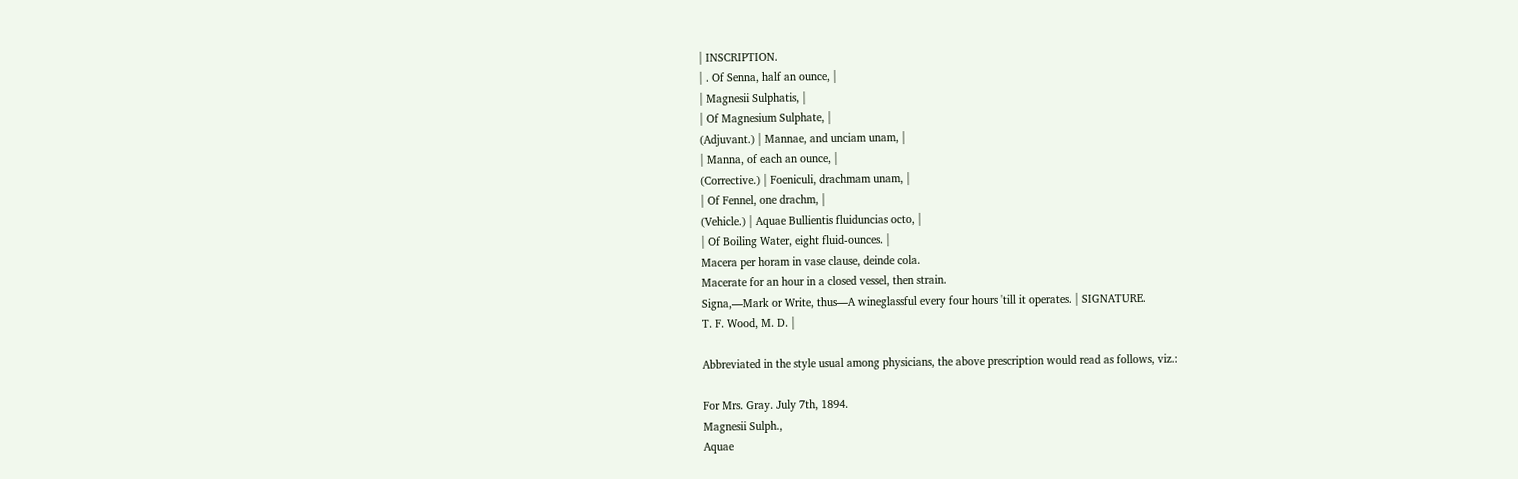| INSCRIPTION.
| . Of Senna, half an ounce, |
| Magnesii Sulphatis, |
| Of Magnesium Sulphate, |
(Adjuvant.) | Mannae, and unciam unam, |
| Manna, of each an ounce, |
(Corrective.) | Foeniculi, drachmam unam, |
| Of Fennel, one drachm, |
(Vehicle.) | Aquae Bullientis fluiduncias octo, |
| Of Boiling Water, eight fluid-ounces. |
Macera per horam in vase clause, deinde cola.
Macerate for an hour in a closed vessel, then strain.
Signa,—Mark or Write, thus—A wineglassful every four hours 'till it operates. | SIGNATURE.
T. F. Wood, M. D. |

Abbreviated in the style usual among physicians, the above prescription would read as follows, viz.:

For Mrs. Gray. July 7th, 1894.
Magnesii Sulph.,
Aquae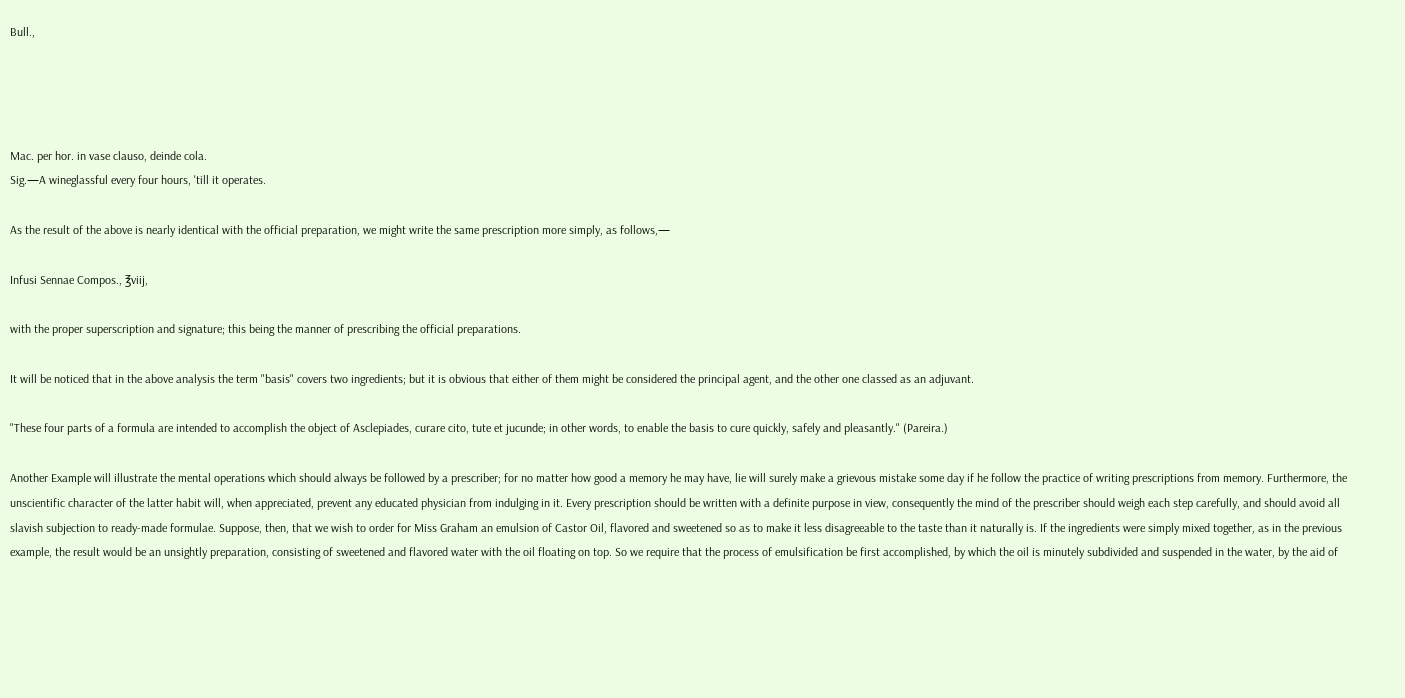Bull.,




Mac. per hor. in vase clauso, deinde cola.
Sig.—A wineglassful every four hours, 'till it operates.

As the result of the above is nearly identical with the official preparation, we might write the same prescription more simply, as follows,—

Infusi Sennae Compos., ℥viij,

with the proper superscription and signature; this being the manner of prescribing the official preparations.

It will be noticed that in the above analysis the term "basis" covers two ingredients; but it is obvious that either of them might be considered the principal agent, and the other one classed as an adjuvant.

"These four parts of a formula are intended to accomplish the object of Asclepiades, curare cito, tute et jucunde; in other words, to enable the basis to cure quickly, safely and pleasantly." (Pareira.)

Another Example will illustrate the mental operations which should always be followed by a prescriber; for no matter how good a memory he may have, lie will surely make a grievous mistake some day if he follow the practice of writing prescriptions from memory. Furthermore, the unscientific character of the latter habit will, when appreciated, prevent any educated physician from indulging in it. Every prescription should be written with a definite purpose in view, consequently the mind of the prescriber should weigh each step carefully, and should avoid all slavish subjection to ready-made formulae. Suppose, then, that we wish to order for Miss Graham an emulsion of Castor Oil, flavored and sweetened so as to make it less disagreeable to the taste than it naturally is. If the ingredients were simply mixed together, as in the previous example, the result would be an unsightly preparation, consisting of sweetened and flavored water with the oil floating on top. So we require that the process of emulsification be first accomplished, by which the oil is minutely subdivided and suspended in the water, by the aid of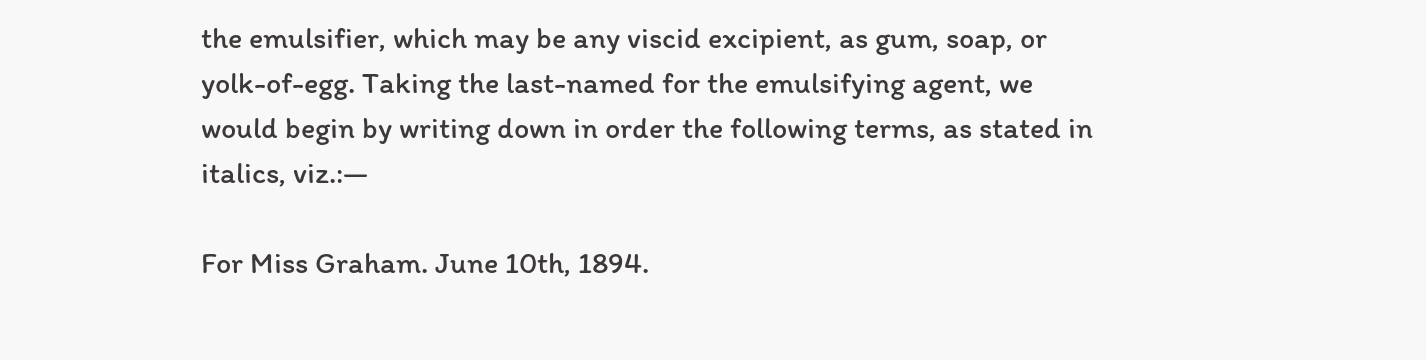the emulsifier, which may be any viscid excipient, as gum, soap, or yolk-of-egg. Taking the last-named for the emulsifying agent, we would begin by writing down in order the following terms, as stated in italics, viz.:—

For Miss Graham. June 10th, 1894.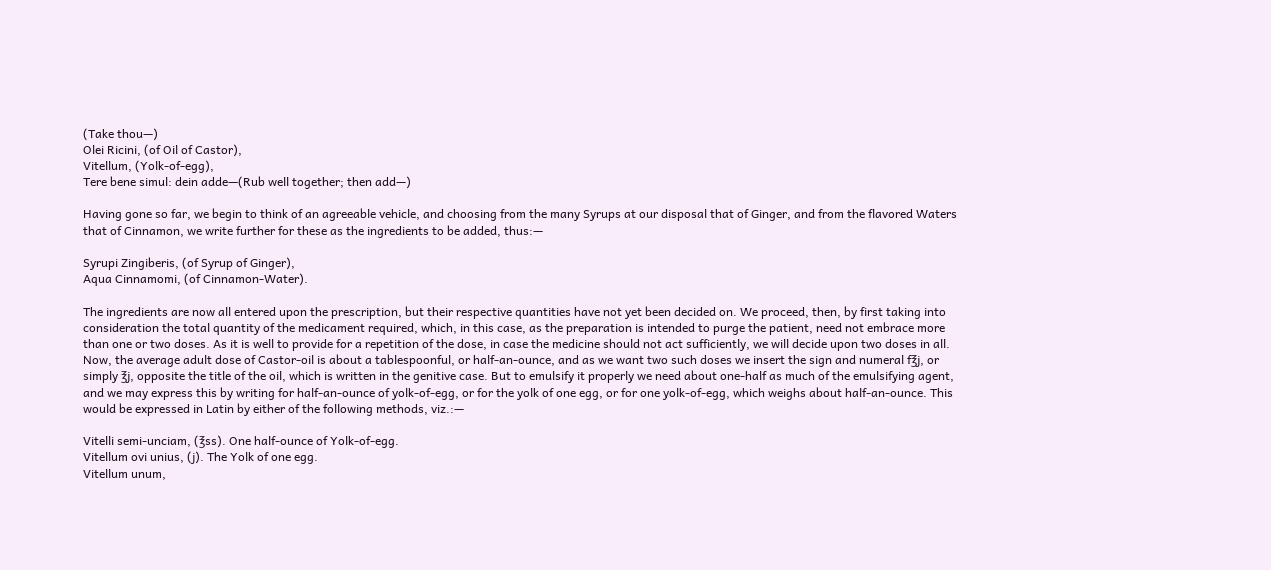(Take thou—)
Olei Ricini, (of Oil of Castor),
Vitellum, (Yolk-of-egg),
Tere bene simul: dein adde—(Rub well together; then add—)

Having gone so far, we begin to think of an agreeable vehicle, and choosing from the many Syrups at our disposal that of Ginger, and from the flavored Waters that of Cinnamon, we write further for these as the ingredients to be added, thus:—

Syrupi Zingiberis, (of Syrup of Ginger),
Aqua Cinnamomi, (of Cinnamon-Water).

The ingredients are now all entered upon the prescription, but their respective quantities have not yet been decided on. We proceed, then, by first taking into consideration the total quantity of the medicament required, which, in this case, as the preparation is intended to purge the patient, need not embrace more than one or two doses. As it is well to provide for a repetition of the dose, in case the medicine should not act sufficiently, we will decide upon two doses in all. Now, the average adult dose of Castor-oil is about a tablespoonful, or half-an-ounce, and as we want two such doses we insert the sign and numeral f℥j, or simply ℥j, opposite the title of the oil, which is written in the genitive case. But to emulsify it properly we need about one-half as much of the emulsifying agent, and we may express this by writing for half-an-ounce of yolk-of-egg, or for the yolk of one egg, or for one yolk-of-egg, which weighs about half-an-ounce. This would be expressed in Latin by either of the following methods, viz.:—

Vitelli semi-unciam, (℥ss). One half-ounce of Yolk-of-egg.
Vitellum ovi unius, (j). The Yolk of one egg.
Vitellum unum,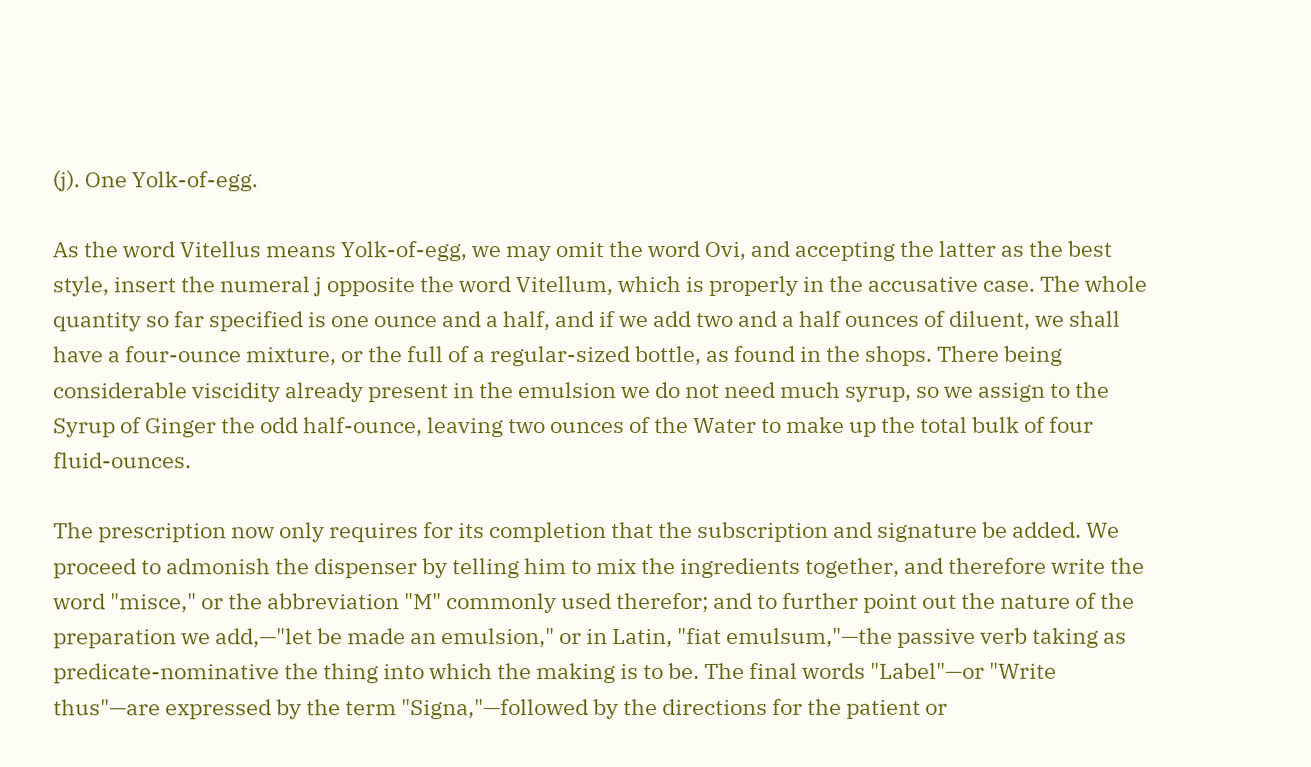(j). One Yolk-of-egg.

As the word Vitellus means Yolk-of-egg, we may omit the word Ovi, and accepting the latter as the best style, insert the numeral j opposite the word Vitellum, which is properly in the accusative case. The whole quantity so far specified is one ounce and a half, and if we add two and a half ounces of diluent, we shall have a four-ounce mixture, or the full of a regular-sized bottle, as found in the shops. There being considerable viscidity already present in the emulsion we do not need much syrup, so we assign to the Syrup of Ginger the odd half-ounce, leaving two ounces of the Water to make up the total bulk of four fluid-ounces.

The prescription now only requires for its completion that the subscription and signature be added. We proceed to admonish the dispenser by telling him to mix the ingredients together, and therefore write the word "misce," or the abbreviation "M" commonly used therefor; and to further point out the nature of the preparation we add,—"let be made an emulsion," or in Latin, "fiat emulsum,"—the passive verb taking as predicate-nominative the thing into which the making is to be. The final words "Label"—or "Write thus"—are expressed by the term "Signa,"—followed by the directions for the patient or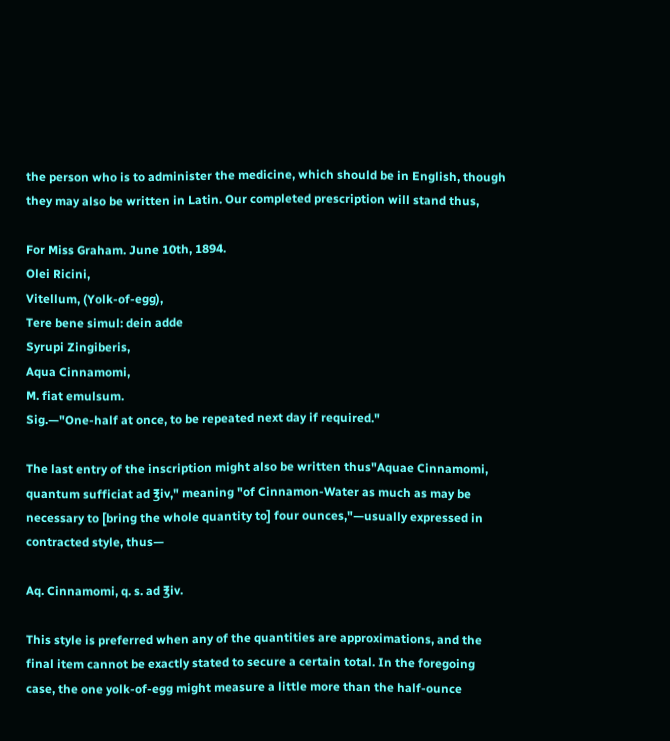the person who is to administer the medicine, which should be in English, though they may also be written in Latin. Our completed prescription will stand thus,

For Miss Graham. June 10th, 1894.
Olei Ricini,
Vitellum, (Yolk-of-egg),
Tere bene simul: dein adde
Syrupi Zingiberis,
Aqua Cinnamomi,
M. fiat emulsum.
Sig.—"One-half at once, to be repeated next day if required."

The last entry of the inscription might also be written thus"Aquae Cinnamomi, quantum sufficiat ad ℥iv," meaning "of Cinnamon-Water as much as may be necessary to [bring the whole quantity to] four ounces,"—usually expressed in contracted style, thus—

Aq. Cinnamomi, q. s. ad ℥iv.

This style is preferred when any of the quantities are approximations, and the final item cannot be exactly stated to secure a certain total. In the foregoing case, the one yolk-of-egg might measure a little more than the half-ounce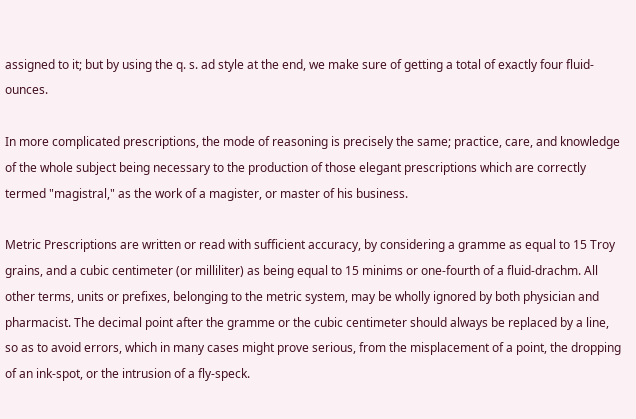assigned to it; but by using the q. s. ad style at the end, we make sure of getting a total of exactly four fluid-ounces.

In more complicated prescriptions, the mode of reasoning is precisely the same; practice, care, and knowledge of the whole subject being necessary to the production of those elegant prescriptions which are correctly termed "magistral," as the work of a magister, or master of his business.

Metric Prescriptions are written or read with sufficient accuracy, by considering a gramme as equal to 15 Troy grains, and a cubic centimeter (or milliliter) as being equal to 15 minims or one-fourth of a fluid-drachm. All other terms, units or prefixes, belonging to the metric system, may be wholly ignored by both physician and pharmacist. The decimal point after the gramme or the cubic centimeter should always be replaced by a line, so as to avoid errors, which in many cases might prove serious, from the misplacement of a point, the dropping of an ink-spot, or the intrusion of a fly-speck.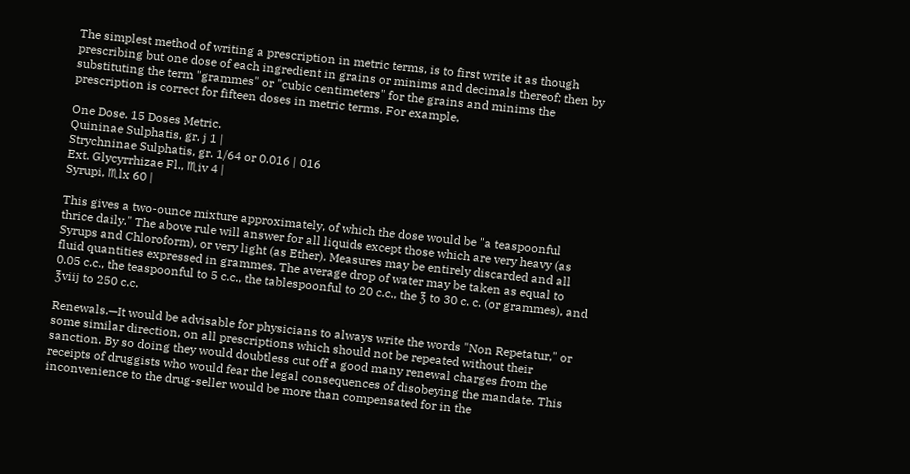The simplest method of writing a prescription in metric terms, is to first write it as though prescribing but one dose of each ingredient in grains or minims and decimals thereof; then by substituting the term "grammes" or "cubic centimeters" for the grains and minims the prescription is correct for fifteen doses in metric terms. For example,

One Dose. 15 Doses Metric.
Quininae Sulphatis, gr. j 1 |
Strychninae Sulphatis, gr. 1/64 or 0.016 | 016
Ext. Glycyrrhizae Fl., ♏iv 4 |
Syrupi, ♏lx 60 |

This gives a two-ounce mixture approximately, of which the dose would be "a teaspoonful thrice daily." The above rule will answer for all liquids except those which are very heavy (as Syrups and Chloroform), or very light (as Ether). Measures may be entirely discarded and all fluid quantities expressed in grammes. The average drop of water may be taken as equal to 0.05 c.c., the teaspoonful to 5 c.c., the tablespoonful to 20 c.c., the ℥ to 30 c. c. (or grammes), and ℥viij to 250 c.c.

Renewals.—It would be advisable for physicians to always write the words "Non Repetatur," or some similar direction, on all prescriptions which should not be repeated without their sanction. By so doing they would doubtless cut off a good many renewal charges from the receipts of druggists who would fear the legal consequences of disobeying the mandate. This inconvenience to the drug-seller would be more than compensated for in the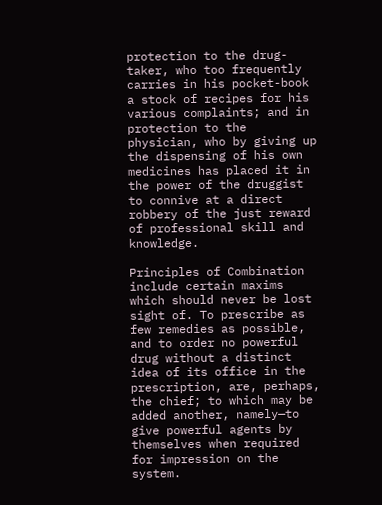protection to the drug-taker, who too frequently carries in his pocket-book a stock of recipes for his various complaints; and in protection to the physician, who by giving up the dispensing of his own medicines has placed it in the power of the druggist to connive at a direct robbery of the just reward of professional skill and knowledge.

Principles of Combination include certain maxims which should never be lost sight of. To prescribe as few remedies as possible, and to order no powerful drug without a distinct idea of its office in the prescription, are, perhaps, the chief; to which may be added another, namely—to give powerful agents by themselves when required for impression on the system.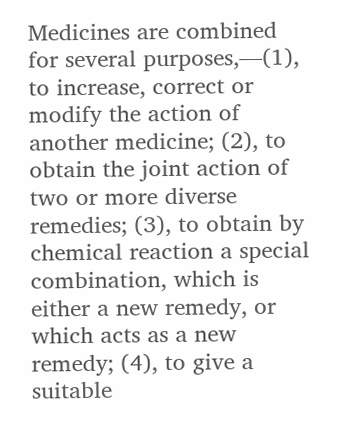Medicines are combined for several purposes,—(1), to increase, correct or modify the action of another medicine; (2), to obtain the joint action of two or more diverse remedies; (3), to obtain by chemical reaction a special combination, which is either a new remedy, or which acts as a new remedy; (4), to give a suitable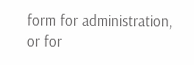form for administration, or for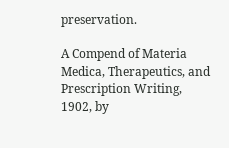preservation.

A Compend of Materia Medica, Therapeutics, and Prescription Writing, 1902, by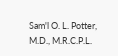Sam'l O. L. Potter, M.D., M.R.C.P.L.